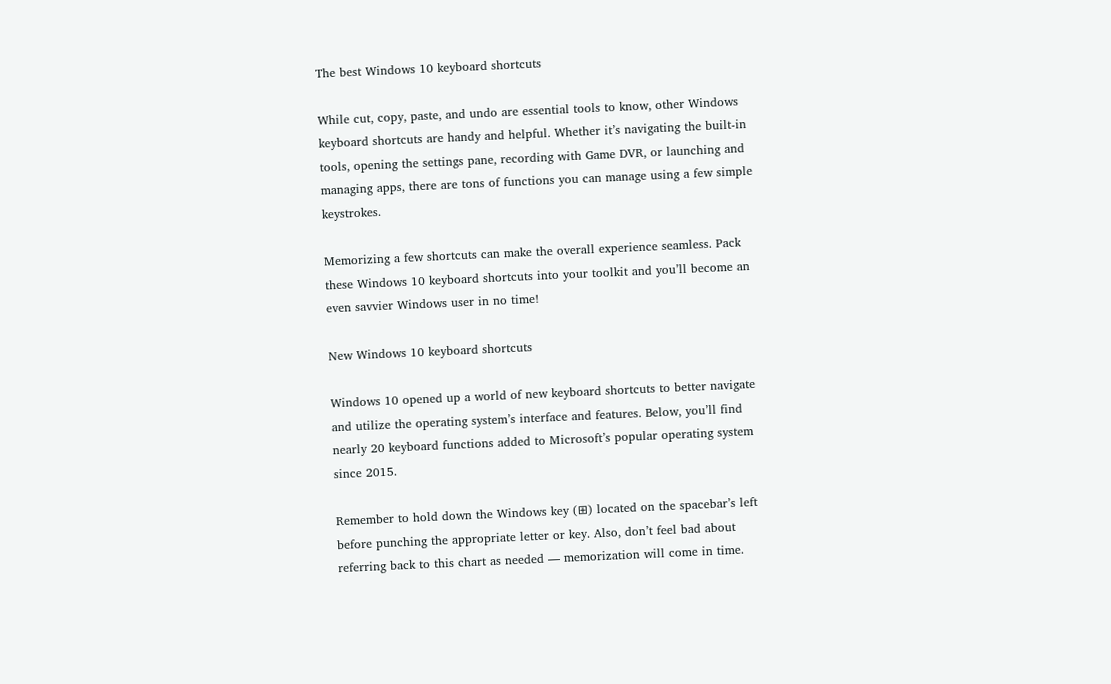The best Windows 10 keyboard shortcuts

While cut, copy, paste, and undo are essential tools to know, other Windows keyboard shortcuts are handy and helpful. Whether it’s navigating the built-in tools, opening the settings pane, recording with Game DVR, or launching and managing apps, there are tons of functions you can manage using a few simple keystrokes.

Memorizing a few shortcuts can make the overall experience seamless. Pack these Windows 10 keyboard shortcuts into your toolkit and you’ll become an even savvier Windows user in no time!

New Windows 10 keyboard shortcuts

Windows 10 opened up a world of new keyboard shortcuts to better navigate and utilize the operating system’s interface and features. Below, you’ll find nearly 20 keyboard functions added to Microsoft’s popular operating system since 2015.

Remember to hold down the Windows key (⊞) located on the spacebar’s left before punching the appropriate letter or key. Also, don’t feel bad about referring back to this chart as needed — memorization will come in time.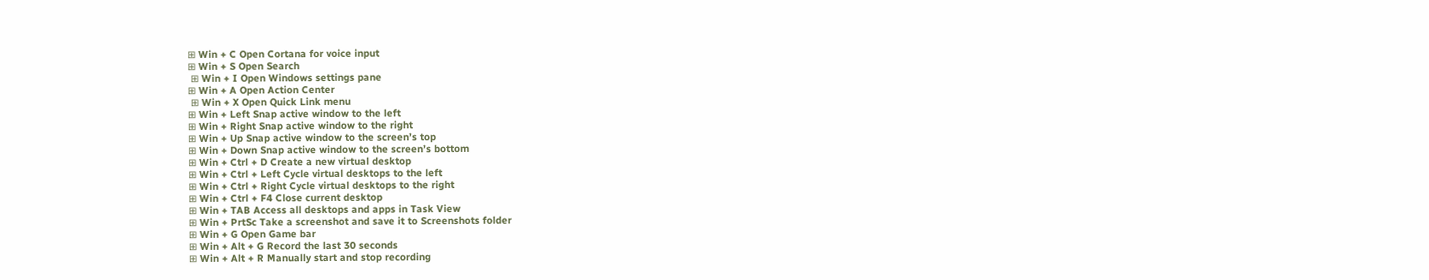⊞ Win + C Open Cortana for voice input
⊞ Win + S Open Search
 ⊞ Win + I Open Windows settings pane
⊞ Win + A Open Action Center
 ⊞ Win + X Open Quick Link menu
⊞ Win + Left Snap active window to the left
⊞ Win + Right Snap active window to the right
⊞ Win + Up Snap active window to the screen’s top
⊞ Win + Down Snap active window to the screen’s bottom
⊞ Win + Ctrl + D Create a new virtual desktop
⊞ Win + Ctrl + Left Cycle virtual desktops to the left
⊞ Win + Ctrl + Right Cycle virtual desktops to the right
⊞ Win + Ctrl + F4 Close current desktop
⊞ Win + TAB Access all desktops and apps in Task View
⊞ Win + PrtSc Take a screenshot and save it to Screenshots folder
⊞ Win + G Open Game bar
⊞ Win + Alt + G Record the last 30 seconds
⊞ Win + Alt + R Manually start and stop recording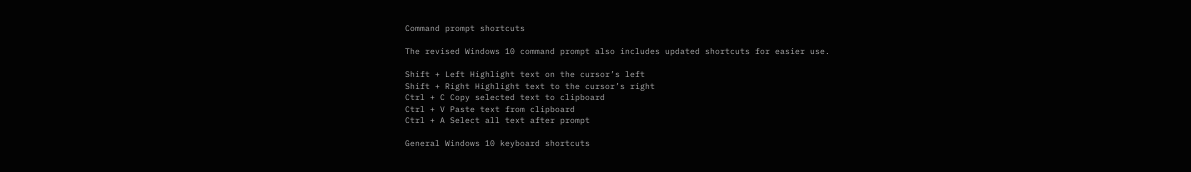Command prompt shortcuts

The revised Windows 10 command prompt also includes updated shortcuts for easier use.

Shift + Left Highlight text on the cursor’s left
Shift + Right Highlight text to the cursor’s right
Ctrl + C Copy selected text to clipboard
Ctrl + V Paste text from clipboard
Ctrl + A Select all text after prompt

General Windows 10 keyboard shortcuts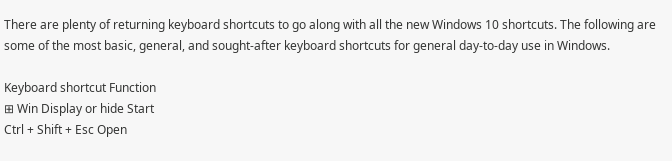There are plenty of returning keyboard shortcuts to go along with all the new Windows 10 shortcuts. The following are some of the most basic, general, and sought-after keyboard shortcuts for general day-to-day use in Windows.

Keyboard shortcut Function
⊞ Win Display or hide Start
Ctrl + Shift + Esc Open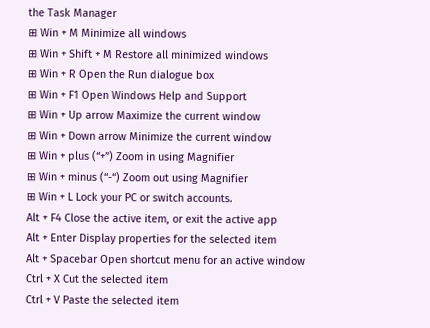the Task Manager
⊞ Win + M Minimize all windows
⊞ Win + Shift + M Restore all minimized windows
⊞ Win + R Open the Run dialogue box
⊞ Win + F1 Open Windows Help and Support
⊞ Win + Up arrow Maximize the current window
⊞ Win + Down arrow Minimize the current window
⊞ Win + plus (“+”) Zoom in using Magnifier
⊞ Win + minus (“-“) Zoom out using Magnifier
⊞ Win + L Lock your PC or switch accounts.
Alt + F4 Close the active item, or exit the active app
Alt + Enter Display properties for the selected item
Alt + Spacebar Open shortcut menu for an active window
Ctrl + X Cut the selected item
Ctrl + V Paste the selected item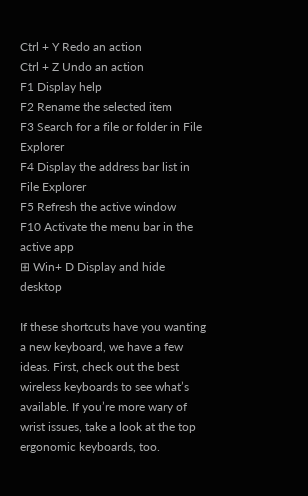Ctrl + Y Redo an action
Ctrl + Z Undo an action
F1 Display help
F2 Rename the selected item
F3 Search for a file or folder in File Explorer
F4 Display the address bar list in File Explorer
F5 Refresh the active window
F10 Activate the menu bar in the active app
⊞ Win+ D Display and hide desktop

If these shortcuts have you wanting a new keyboard, we have a few ideas. First, check out the best wireless keyboards to see what’s available. If you’re more wary of wrist issues, take a look at the top ergonomic keyboards, too.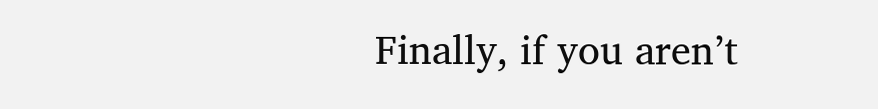Finally, if you aren’t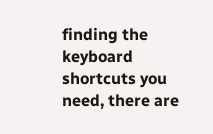finding the keyboard shortcuts you need, there are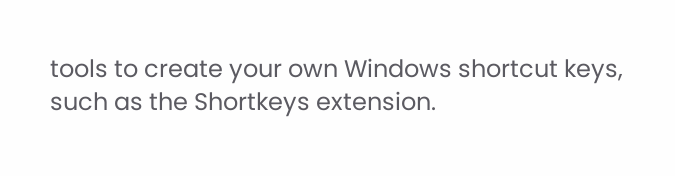tools to create your own Windows shortcut keys, such as the Shortkeys extension.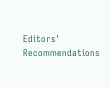Editors' Recommendations